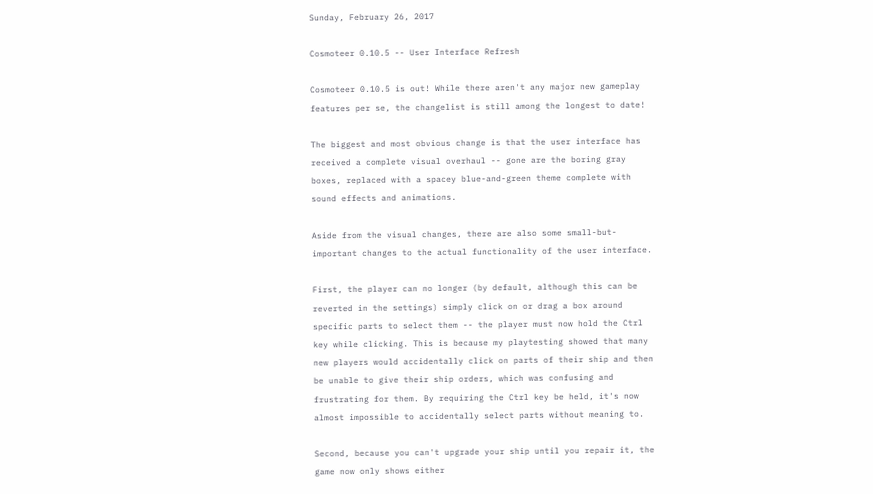Sunday, February 26, 2017

Cosmoteer 0.10.5 -- User Interface Refresh

Cosmoteer 0.10.5 is out! While there aren't any major new gameplay features per se, the changelist is still among the longest to date!

The biggest and most obvious change is that the user interface has received a complete visual overhaul -- gone are the boring gray boxes, replaced with a spacey blue-and-green theme complete with sound effects and animations.

Aside from the visual changes, there are also some small-but-important changes to the actual functionality of the user interface.

First, the player can no longer (by default, although this can be reverted in the settings) simply click on or drag a box around specific parts to select them -- the player must now hold the Ctrl key while clicking. This is because my playtesting showed that many new players would accidentally click on parts of their ship and then be unable to give their ship orders, which was confusing and frustrating for them. By requiring the Ctrl key be held, it's now almost impossible to accidentally select parts without meaning to.

Second, because you can't upgrade your ship until you repair it, the game now only shows either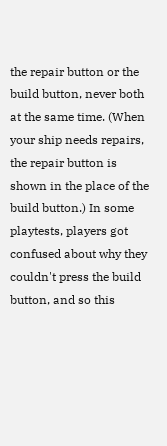the repair button or the build button, never both at the same time. (When your ship needs repairs, the repair button is shown in the place of the build button.) In some playtests, players got confused about why they couldn't press the build button, and so this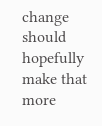change should hopefully make that more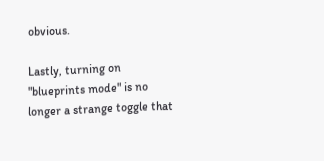obvious.

Lastly, turning on "blueprints mode" is no longer a strange toggle that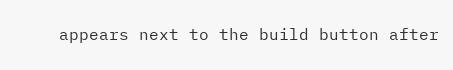appears next to the build button after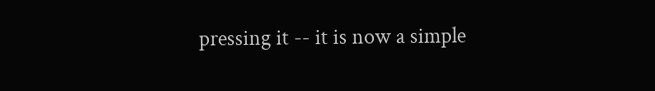pressing it -- it is now a simple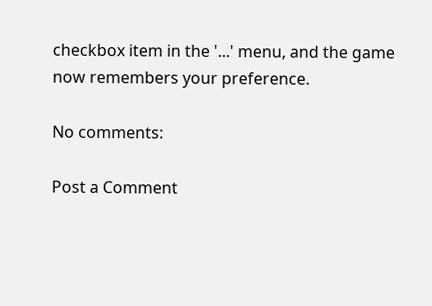checkbox item in the '...' menu, and the game now remembers your preference.

No comments:

Post a Comment